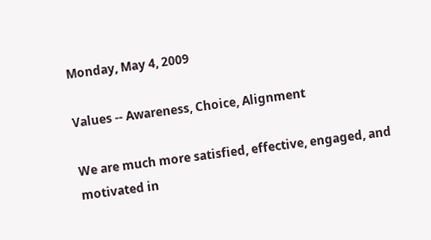Monday, May 4, 2009

Values -- Awareness, Choice, Alignment

We are much more satisfied, effective, engaged, and motivated in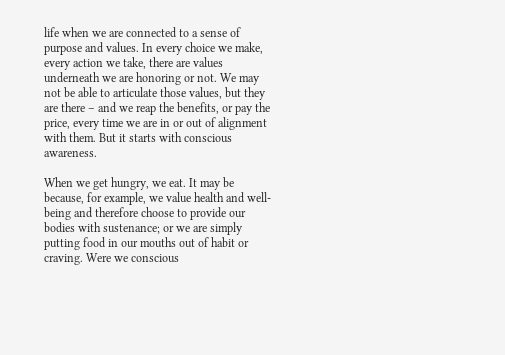life when we are connected to a sense of purpose and values. In every choice we make, every action we take, there are values underneath we are honoring or not. We may not be able to articulate those values, but they are there – and we reap the benefits, or pay the price, every time we are in or out of alignment with them. But it starts with conscious awareness.

When we get hungry, we eat. It may be because, for example, we value health and well-being and therefore choose to provide our bodies with sustenance; or we are simply putting food in our mouths out of habit or craving. Were we conscious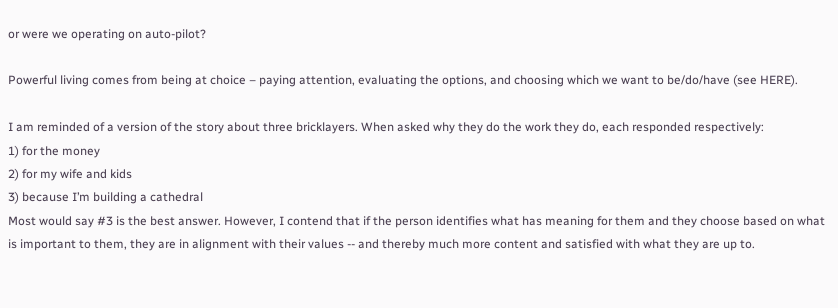or were we operating on auto-pilot?

Powerful living comes from being at choice – paying attention, evaluating the options, and choosing which we want to be/do/have (see HERE).

I am reminded of a version of the story about three bricklayers. When asked why they do the work they do, each responded respectively:
1) for the money
2) for my wife and kids
3) because I’m building a cathedral
Most would say #3 is the best answer. However, I contend that if the person identifies what has meaning for them and they choose based on what is important to them, they are in alignment with their values -- and thereby much more content and satisfied with what they are up to.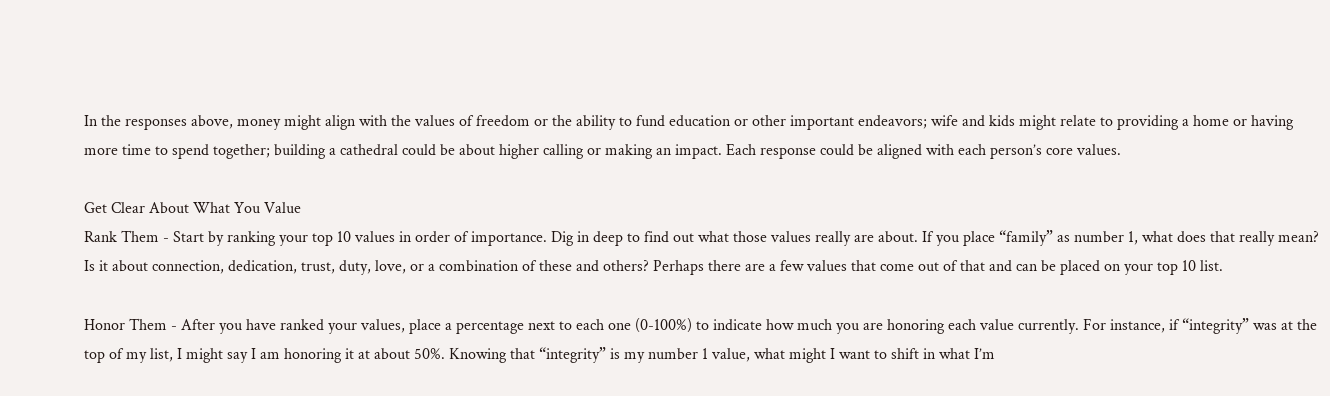In the responses above, money might align with the values of freedom or the ability to fund education or other important endeavors; wife and kids might relate to providing a home or having more time to spend together; building a cathedral could be about higher calling or making an impact. Each response could be aligned with each person’s core values.

Get Clear About What You Value
Rank Them - Start by ranking your top 10 values in order of importance. Dig in deep to find out what those values really are about. If you place “family” as number 1, what does that really mean? Is it about connection, dedication, trust, duty, love, or a combination of these and others? Perhaps there are a few values that come out of that and can be placed on your top 10 list.

Honor Them - After you have ranked your values, place a percentage next to each one (0-100%) to indicate how much you are honoring each value currently. For instance, if “integrity” was at the top of my list, I might say I am honoring it at about 50%. Knowing that “integrity” is my number 1 value, what might I want to shift in what I’m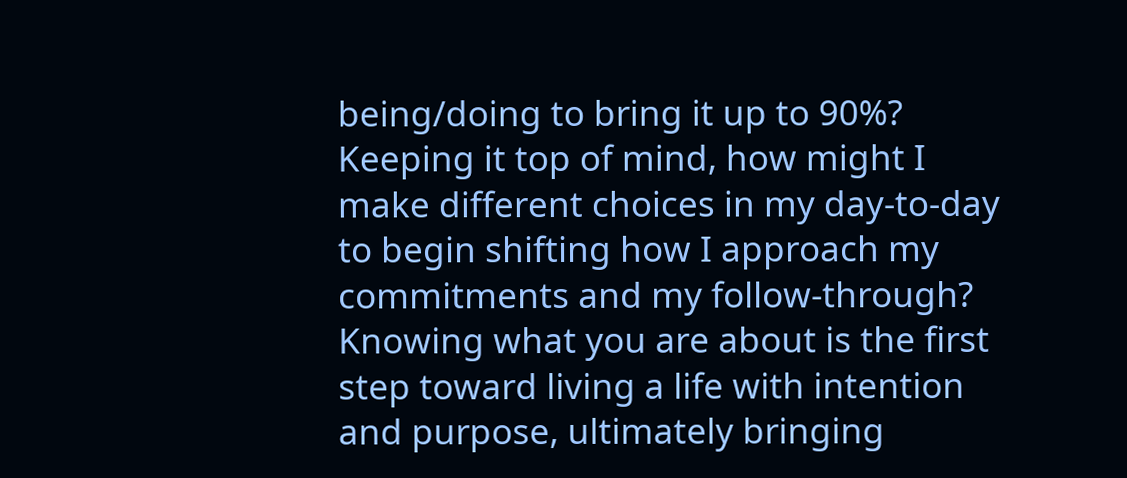being/doing to bring it up to 90%? Keeping it top of mind, how might I make different choices in my day-to-day to begin shifting how I approach my commitments and my follow-through?
Knowing what you are about is the first step toward living a life with intention and purpose, ultimately bringing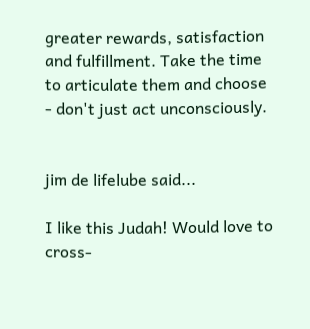greater rewards, satisfaction and fulfillment. Take the time to articulate them and choose - don't just act unconsciously.


jim de lifelube said...

I like this Judah! Would love to cross-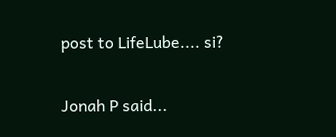post to LifeLube.... si?

Jonah P said...